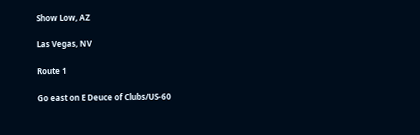Show Low, AZ

Las Vegas, NV

Route 1

Go east on E Deuce of Clubs/US-60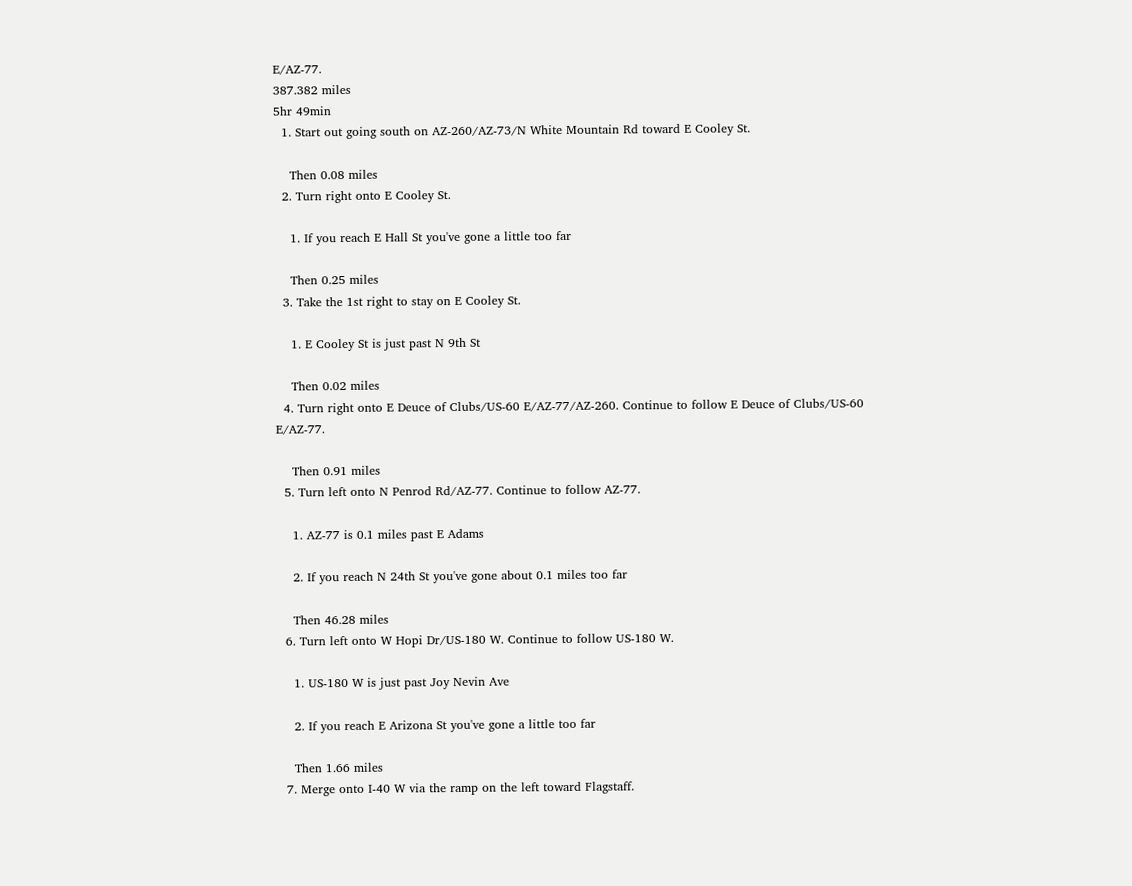E/AZ-77.
387.382 miles
5hr 49min
  1. Start out going south on AZ-260/AZ-73/N White Mountain Rd toward E Cooley St.

    Then 0.08 miles
  2. Turn right onto E Cooley St.

    1. If you reach E Hall St you've gone a little too far

    Then 0.25 miles
  3. Take the 1st right to stay on E Cooley St.

    1. E Cooley St is just past N 9th St

    Then 0.02 miles
  4. Turn right onto E Deuce of Clubs/US-60 E/AZ-77/AZ-260. Continue to follow E Deuce of Clubs/US-60 E/AZ-77.

    Then 0.91 miles
  5. Turn left onto N Penrod Rd/AZ-77. Continue to follow AZ-77.

    1. AZ-77 is 0.1 miles past E Adams

    2. If you reach N 24th St you've gone about 0.1 miles too far

    Then 46.28 miles
  6. Turn left onto W Hopi Dr/US-180 W. Continue to follow US-180 W.

    1. US-180 W is just past Joy Nevin Ave

    2. If you reach E Arizona St you've gone a little too far

    Then 1.66 miles
  7. Merge onto I-40 W via the ramp on the left toward Flagstaff.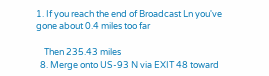1. If you reach the end of Broadcast Ln you've gone about 0.4 miles too far

    Then 235.43 miles
  8. Merge onto US-93 N via EXIT 48 toward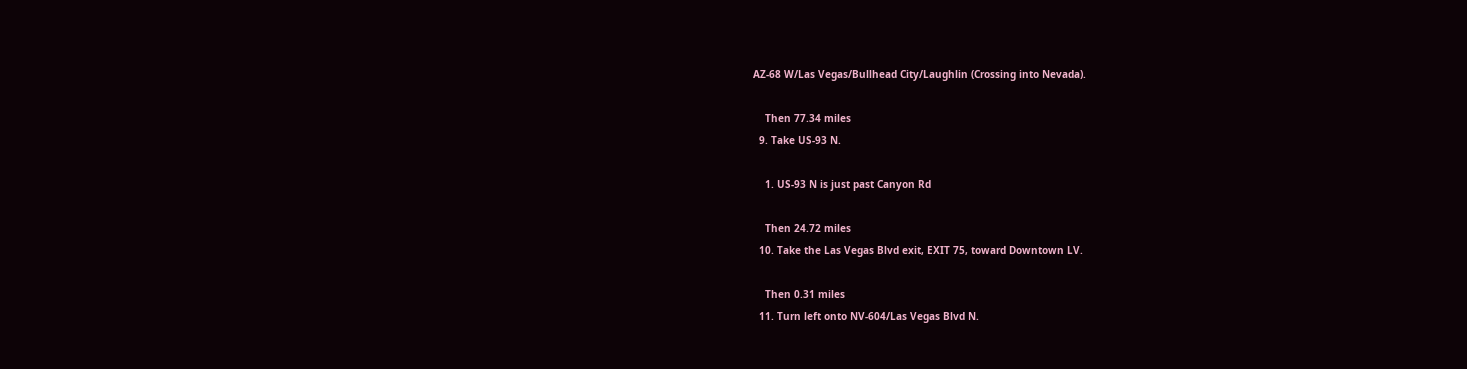AZ-68 W/Las Vegas/Bullhead City/Laughlin (Crossing into Nevada).

    Then 77.34 miles
  9. Take US-93 N.

    1. US-93 N is just past Canyon Rd

    Then 24.72 miles
  10. Take the Las Vegas Blvd exit, EXIT 75, toward Downtown LV.

    Then 0.31 miles
  11. Turn left onto NV-604/Las Vegas Blvd N.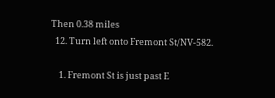Then 0.38 miles
  12. Turn left onto Fremont St/NV-582.

    1. Fremont St is just past E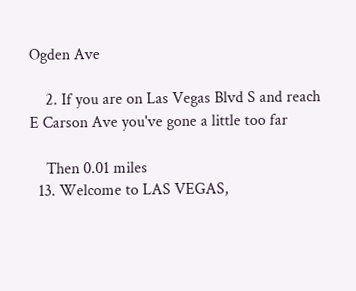Ogden Ave

    2. If you are on Las Vegas Blvd S and reach E Carson Ave you've gone a little too far

    Then 0.01 miles
  13. Welcome to LAS VEGAS,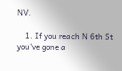NV.

    1. If you reach N 6th St you've gone a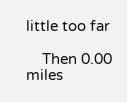little too far

    Then 0.00 miles